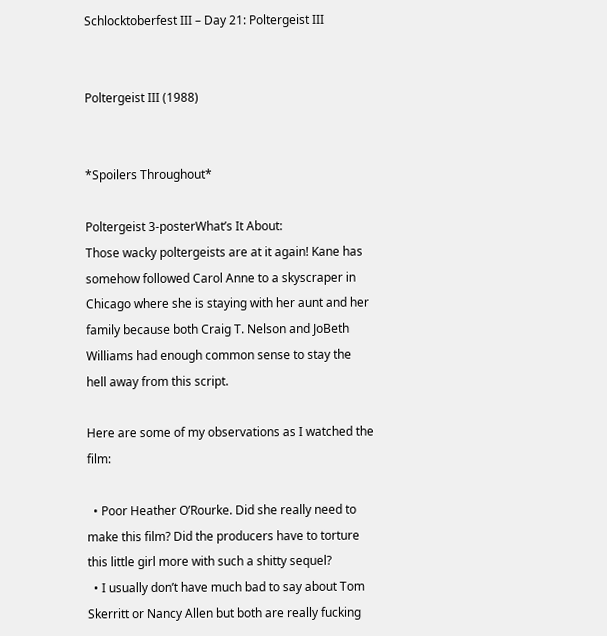Schlocktoberfest III – Day 21: Poltergeist III


Poltergeist III (1988)


*Spoilers Throughout*

Poltergeist 3-posterWhat’s It About:
Those wacky poltergeists are at it again! Kane has somehow followed Carol Anne to a skyscraper in Chicago where she is staying with her aunt and her family because both Craig T. Nelson and JoBeth Williams had enough common sense to stay the hell away from this script.

Here are some of my observations as I watched the film:

  • Poor Heather O’Rourke. Did she really need to make this film? Did the producers have to torture this little girl more with such a shitty sequel?
  • I usually don’t have much bad to say about Tom Skerritt or Nancy Allen but both are really fucking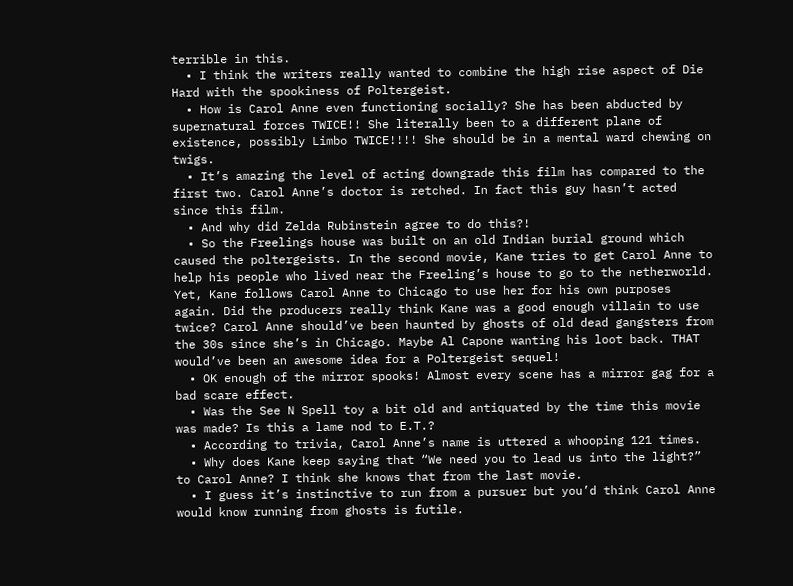terrible in this.
  • I think the writers really wanted to combine the high rise aspect of Die Hard with the spookiness of Poltergeist.
  • How is Carol Anne even functioning socially? She has been abducted by supernatural forces TWICE!! She literally been to a different plane of existence, possibly Limbo TWICE!!!! She should be in a mental ward chewing on twigs.
  • It’s amazing the level of acting downgrade this film has compared to the first two. Carol Anne’s doctor is retched. In fact this guy hasn’t acted since this film.
  • And why did Zelda Rubinstein agree to do this?!
  • So the Freelings house was built on an old Indian burial ground which caused the poltergeists. In the second movie, Kane tries to get Carol Anne to help his people who lived near the Freeling’s house to go to the netherworld. Yet, Kane follows Carol Anne to Chicago to use her for his own purposes again. Did the producers really think Kane was a good enough villain to use twice? Carol Anne should’ve been haunted by ghosts of old dead gangsters from the 30s since she’s in Chicago. Maybe Al Capone wanting his loot back. THAT would’ve been an awesome idea for a Poltergeist sequel!
  • OK enough of the mirror spooks! Almost every scene has a mirror gag for a bad scare effect.
  • Was the See N Spell toy a bit old and antiquated by the time this movie was made? Is this a lame nod to E.T.?
  • According to trivia, Carol Anne’s name is uttered a whooping 121 times.
  • Why does Kane keep saying that “We need you to lead us into the light?” to Carol Anne? I think she knows that from the last movie.
  • I guess it’s instinctive to run from a pursuer but you’d think Carol Anne would know running from ghosts is futile.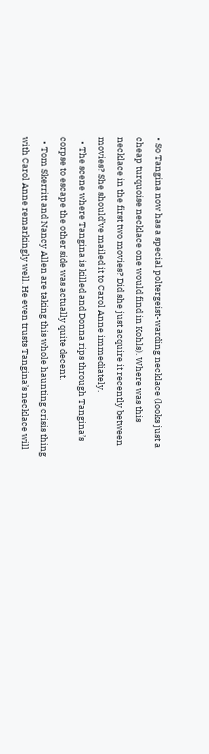• So Tangina now has a special poltergeist-warding necklace (looks just a cheap turquoise necklace one would find in Kohls). Where was this necklace in the first two movies? Did she just acquire it recently between movies? She should’ve mailed it to Carol Anne immediately.
  • The scene where Tangina is killed and Donna rips through Tangina’s corpse to escape the other side was actually quite decent.
  • Tom Skerritt and Nancy Allen are taking this whole haunting crisis thing with Carol Anne remarkingly well. He even trusts Tangina’s necklace will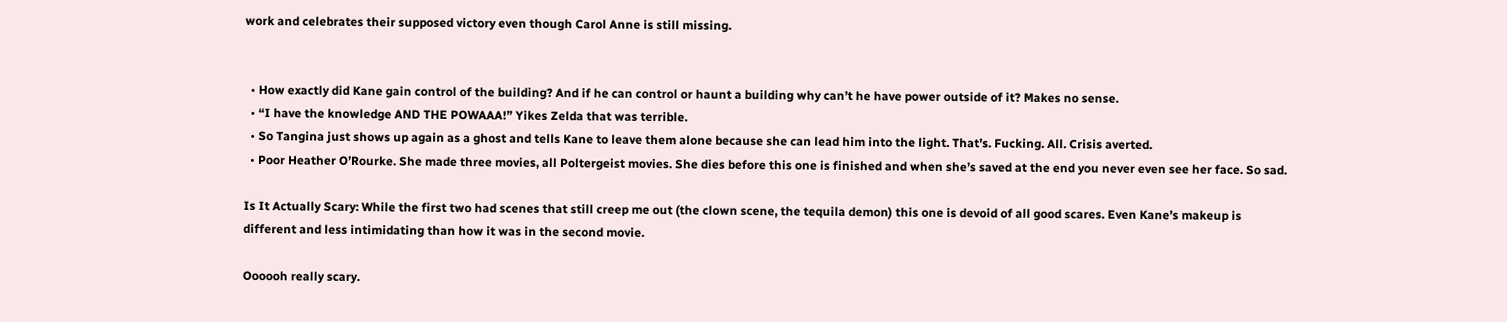work and celebrates their supposed victory even though Carol Anne is still missing.


  • How exactly did Kane gain control of the building? And if he can control or haunt a building why can’t he have power outside of it? Makes no sense.
  • “I have the knowledge AND THE POWAAA!” Yikes Zelda that was terrible.
  • So Tangina just shows up again as a ghost and tells Kane to leave them alone because she can lead him into the light. That’s. Fucking. All. Crisis averted.
  • Poor Heather O’Rourke. She made three movies, all Poltergeist movies. She dies before this one is finished and when she’s saved at the end you never even see her face. So sad.

Is It Actually Scary: While the first two had scenes that still creep me out (the clown scene, the tequila demon) this one is devoid of all good scares. Even Kane’s makeup is different and less intimidating than how it was in the second movie.

Oooooh really scary.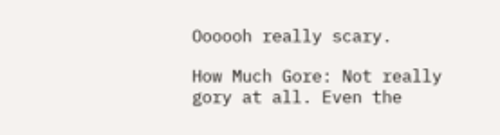Oooooh really scary.

How Much Gore: Not really gory at all. Even the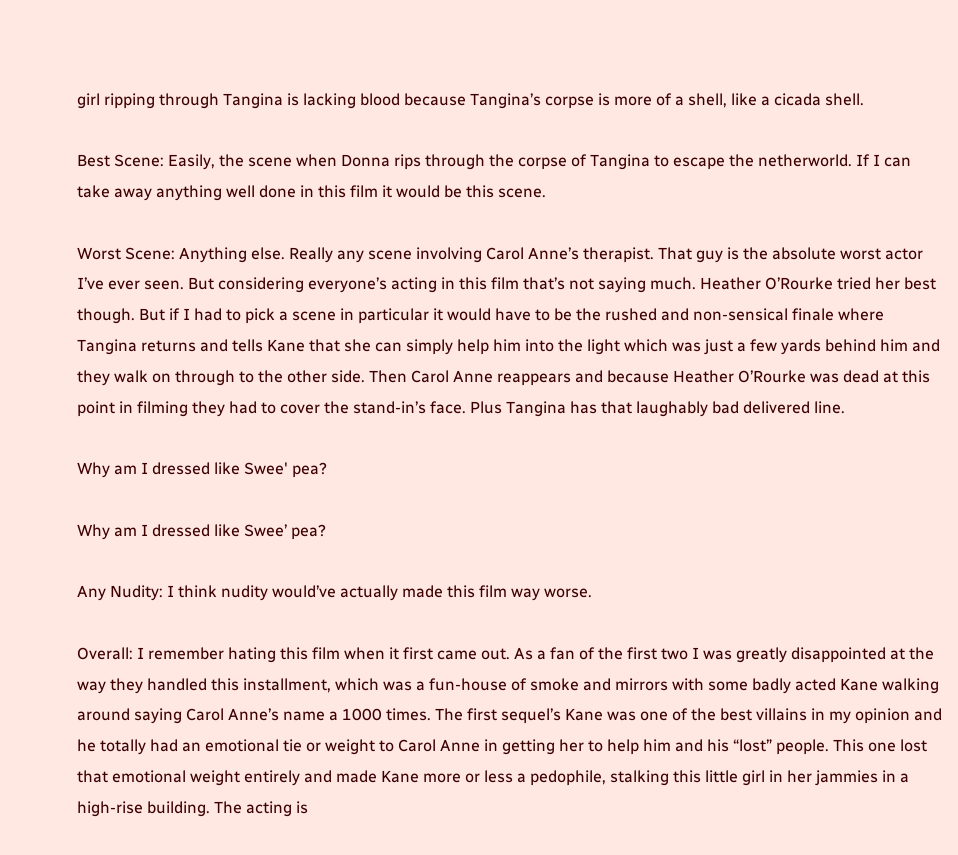girl ripping through Tangina is lacking blood because Tangina’s corpse is more of a shell, like a cicada shell.

Best Scene: Easily, the scene when Donna rips through the corpse of Tangina to escape the netherworld. If I can take away anything well done in this film it would be this scene.

Worst Scene: Anything else. Really any scene involving Carol Anne’s therapist. That guy is the absolute worst actor I’ve ever seen. But considering everyone’s acting in this film that’s not saying much. Heather O’Rourke tried her best though. But if I had to pick a scene in particular it would have to be the rushed and non-sensical finale where Tangina returns and tells Kane that she can simply help him into the light which was just a few yards behind him and they walk on through to the other side. Then Carol Anne reappears and because Heather O’Rourke was dead at this point in filming they had to cover the stand-in’s face. Plus Tangina has that laughably bad delivered line.

Why am I dressed like Swee' pea?

Why am I dressed like Swee’ pea?

Any Nudity: I think nudity would’ve actually made this film way worse.

Overall: I remember hating this film when it first came out. As a fan of the first two I was greatly disappointed at the way they handled this installment, which was a fun-house of smoke and mirrors with some badly acted Kane walking around saying Carol Anne’s name a 1000 times. The first sequel’s Kane was one of the best villains in my opinion and he totally had an emotional tie or weight to Carol Anne in getting her to help him and his “lost” people. This one lost that emotional weight entirely and made Kane more or less a pedophile, stalking this little girl in her jammies in a high-rise building. The acting is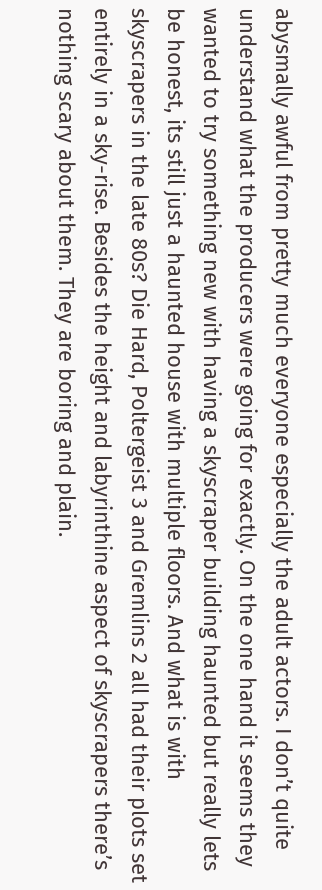abysmally awful from pretty much everyone especially the adult actors. I don’t quite understand what the producers were going for exactly. On the one hand it seems they wanted to try something new with having a skyscraper building haunted but really lets be honest, its still just a haunted house with multiple floors. And what is with skyscrapers in the late 80s? Die Hard, Poltergeist 3 and Gremlins 2 all had their plots set entirely in a sky-rise. Besides the height and labyrinthine aspect of skyscrapers there’s nothing scary about them. They are boring and plain.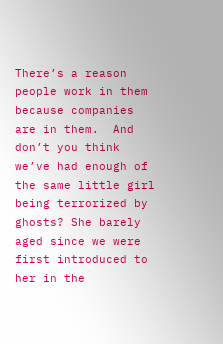There’s a reason people work in them because companies are in them.  And don’t you think we’ve had enough of the same little girl being terrorized by ghosts? She barely aged since we were first introduced to her in the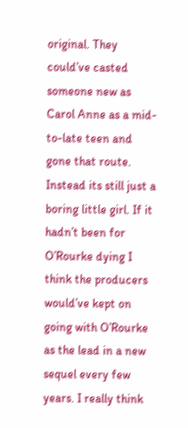original. They could’ve casted someone new as Carol Anne as a mid-to-late teen and gone that route. Instead its still just a boring little girl. If it hadn’t been for O’Rourke dying I think the producers would’ve kept on going with O’Rourke as the lead in a new sequel every few years. I really think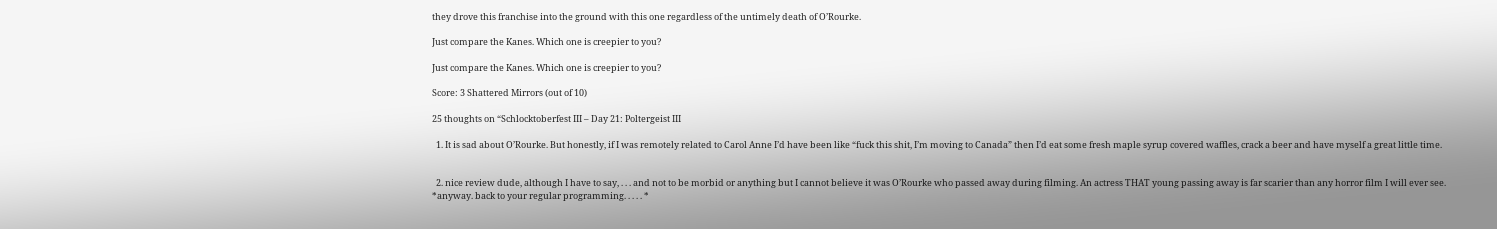they drove this franchise into the ground with this one regardless of the untimely death of O’Rourke.

Just compare the Kanes. Which one is creepier to you?

Just compare the Kanes. Which one is creepier to you?

Score: 3 Shattered Mirrors (out of 10)

25 thoughts on “Schlocktoberfest III – Day 21: Poltergeist III

  1. It is sad about O’Rourke. But honestly, if I was remotely related to Carol Anne I’d have been like “fuck this shit, I’m moving to Canada” then I’d eat some fresh maple syrup covered waffles, crack a beer and have myself a great little time.


  2. nice review dude, although I have to say, . . . and not to be morbid or anything but I cannot believe it was O’Rourke who passed away during filming. An actress THAT young passing away is far scarier than any horror film I will ever see. *anyway. back to your regular programming. . . . . *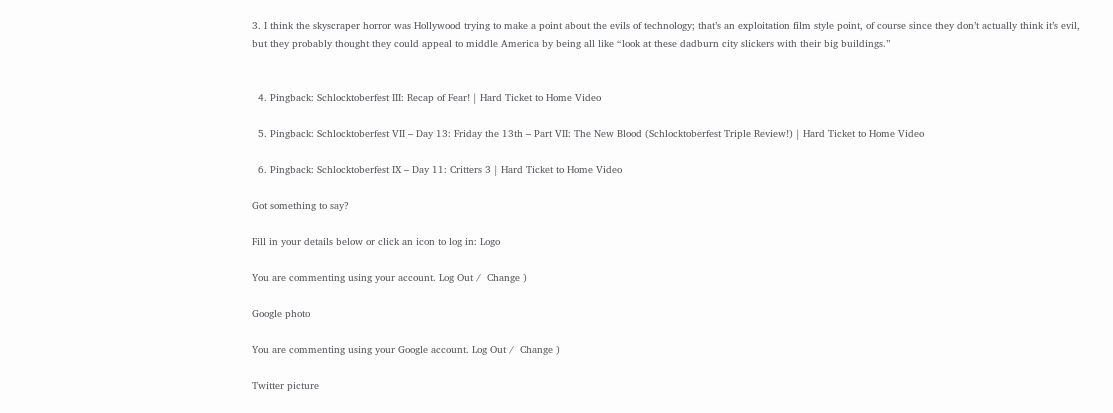3. I think the skyscraper horror was Hollywood trying to make a point about the evils of technology; that’s an exploitation film style point, of course since they don’t actually think it’s evil, but they probably thought they could appeal to middle America by being all like “look at these dadburn city slickers with their big buildings.”


  4. Pingback: Schlocktoberfest III: Recap of Fear! | Hard Ticket to Home Video

  5. Pingback: Schlocktoberfest VII – Day 13: Friday the 13th – Part VII: The New Blood (Schlocktoberfest Triple Review!) | Hard Ticket to Home Video

  6. Pingback: Schlocktoberfest IX – Day 11: Critters 3 | Hard Ticket to Home Video

Got something to say?

Fill in your details below or click an icon to log in: Logo

You are commenting using your account. Log Out /  Change )

Google photo

You are commenting using your Google account. Log Out /  Change )

Twitter picture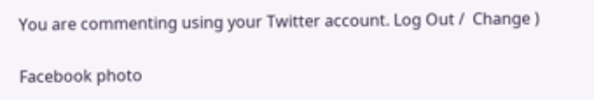You are commenting using your Twitter account. Log Out /  Change )

Facebook photo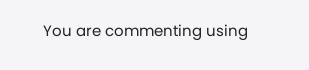You are commenting using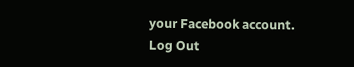your Facebook account. Log Out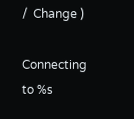/  Change )

Connecting to %s